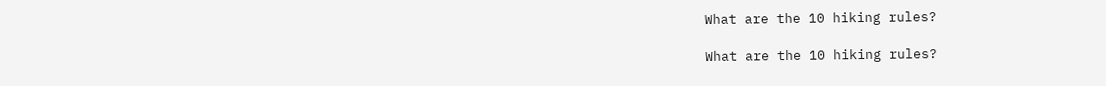What are the 10 hiking rules?

What are the 10 hiking rules?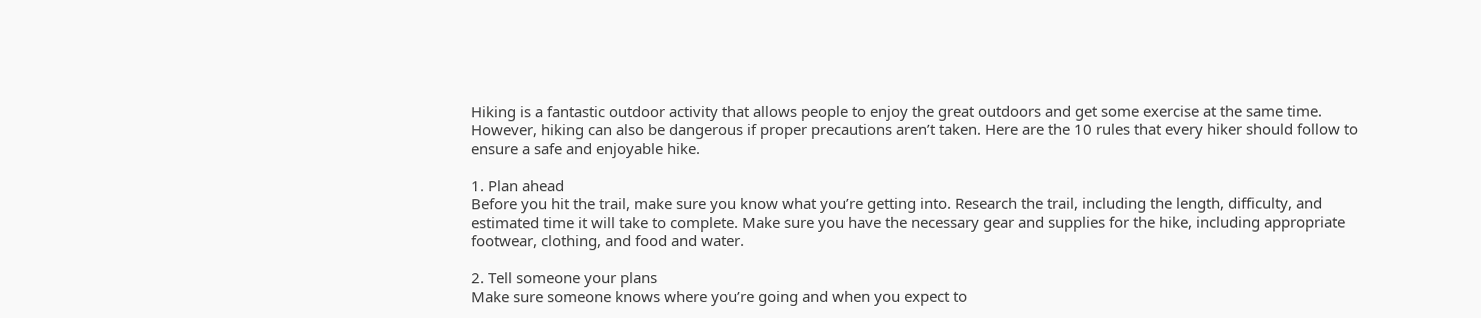Hiking is a fantastic outdoor activity that allows people to enjoy the great outdoors and get some exercise at the same time. However, hiking can also be dangerous if proper precautions aren’t taken. Here are the 10 rules that every hiker should follow to ensure a safe and enjoyable hike.

1. Plan ahead
Before you hit the trail, make sure you know what you’re getting into. Research the trail, including the length, difficulty, and estimated time it will take to complete. Make sure you have the necessary gear and supplies for the hike, including appropriate footwear, clothing, and food and water.

2. Tell someone your plans
Make sure someone knows where you’re going and when you expect to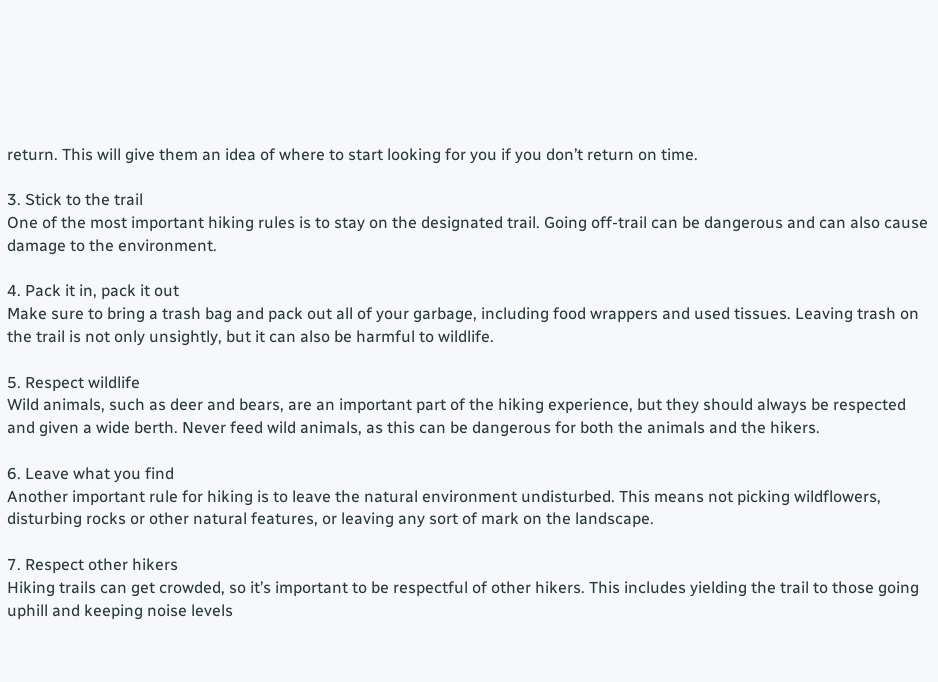return. This will give them an idea of where to start looking for you if you don’t return on time.

3. Stick to the trail
One of the most important hiking rules is to stay on the designated trail. Going off-trail can be dangerous and can also cause damage to the environment.

4. Pack it in, pack it out
Make sure to bring a trash bag and pack out all of your garbage, including food wrappers and used tissues. Leaving trash on the trail is not only unsightly, but it can also be harmful to wildlife.

5. Respect wildlife
Wild animals, such as deer and bears, are an important part of the hiking experience, but they should always be respected and given a wide berth. Never feed wild animals, as this can be dangerous for both the animals and the hikers.

6. Leave what you find
Another important rule for hiking is to leave the natural environment undisturbed. This means not picking wildflowers, disturbing rocks or other natural features, or leaving any sort of mark on the landscape.

7. Respect other hikers
Hiking trails can get crowded, so it’s important to be respectful of other hikers. This includes yielding the trail to those going uphill and keeping noise levels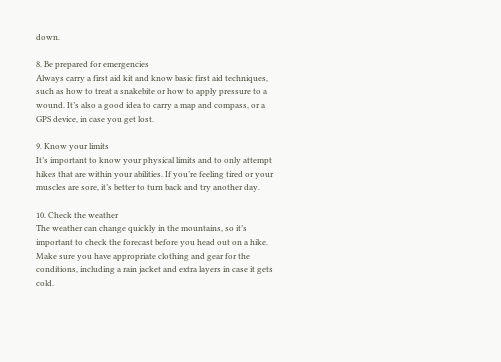down.

8. Be prepared for emergencies
Always carry a first aid kit and know basic first aid techniques, such as how to treat a snakebite or how to apply pressure to a wound. It’s also a good idea to carry a map and compass, or a GPS device, in case you get lost.

9. Know your limits
It’s important to know your physical limits and to only attempt hikes that are within your abilities. If you’re feeling tired or your muscles are sore, it’s better to turn back and try another day.

10. Check the weather
The weather can change quickly in the mountains, so it’s important to check the forecast before you head out on a hike. Make sure you have appropriate clothing and gear for the conditions, including a rain jacket and extra layers in case it gets cold.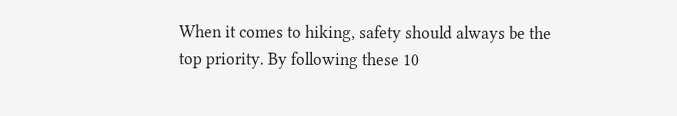When it comes to hiking, safety should always be the top priority. By following these 10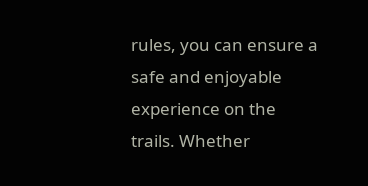rules, you can ensure a safe and enjoyable experience on the trails. Whether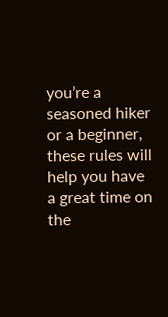you’re a seasoned hiker or a beginner, these rules will help you have a great time on the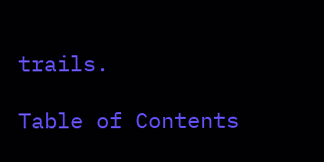trails.

Table of Contents